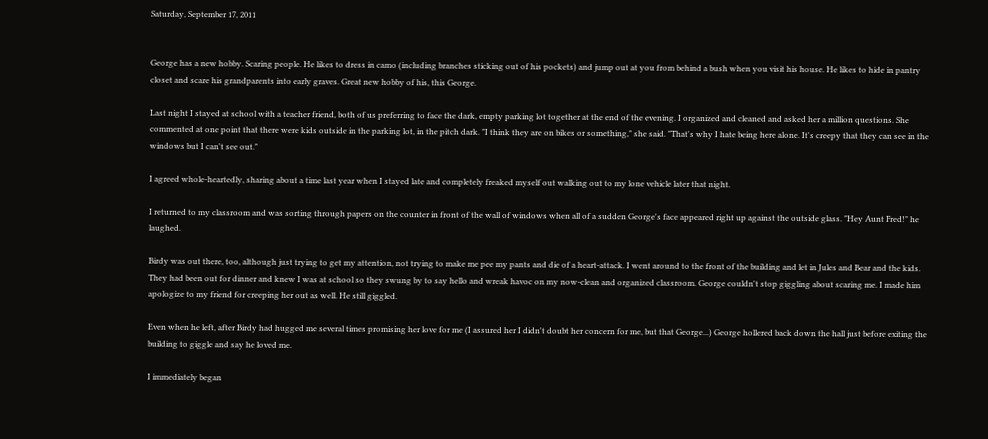Saturday, September 17, 2011


George has a new hobby. Scaring people. He likes to dress in camo (including branches sticking out of his pockets) and jump out at you from behind a bush when you visit his house. He likes to hide in pantry closet and scare his grandparents into early graves. Great new hobby of his, this George.

Last night I stayed at school with a teacher friend, both of us preferring to face the dark, empty parking lot together at the end of the evening. I organized and cleaned and asked her a million questions. She commented at one point that there were kids outside in the parking lot, in the pitch dark. "I think they are on bikes or something," she said. "That's why I hate being here alone. It's creepy that they can see in the windows but I can't see out."

I agreed whole-heartedly, sharing about a time last year when I stayed late and completely freaked myself out walking out to my lone vehicle later that night.

I returned to my classroom and was sorting through papers on the counter in front of the wall of windows when all of a sudden George's face appeared right up against the outside glass. "Hey Aunt Fred!" he laughed.

Birdy was out there, too, although just trying to get my attention, not trying to make me pee my pants and die of a heart-attack. I went around to the front of the building and let in Jules and Bear and the kids. They had been out for dinner and knew I was at school so they swung by to say hello and wreak havoc on my now-clean and organized classroom. George couldn't stop giggling about scaring me. I made him apologize to my friend for creeping her out as well. He still giggled.

Even when he left, after Birdy had hugged me several times promising her love for me (I assured her I didn't doubt her concern for me, but that George...) George hollered back down the hall just before exiting the building to giggle and say he loved me.

I immediately began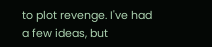to plot revenge. I've had a few ideas, but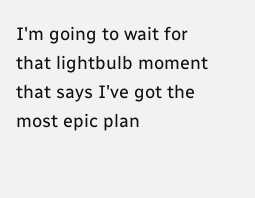I'm going to wait for that lightbulb moment that says I've got the most epic plan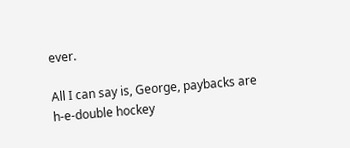ever.

All I can say is, George, paybacks are h-e-double hockey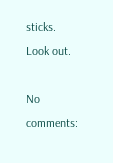sticks. Look out.

No comments: